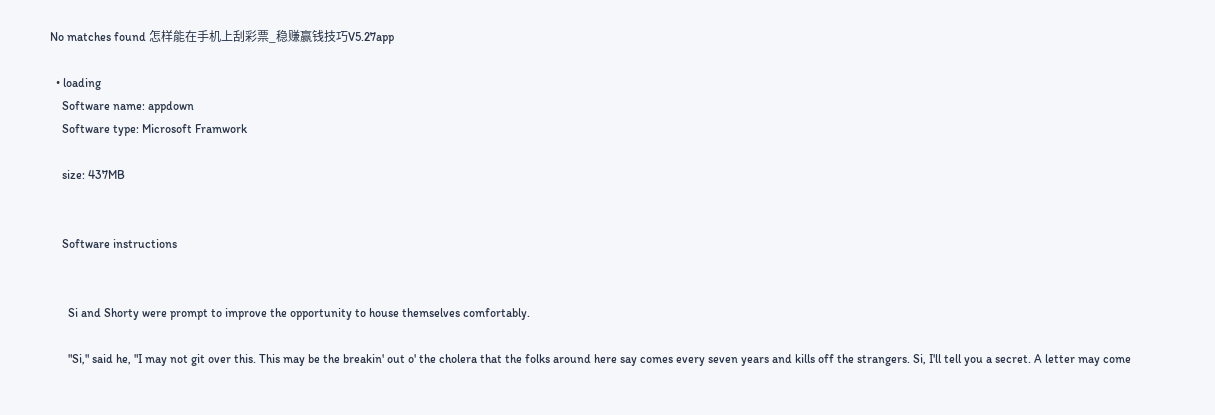No matches found 怎样能在手机上刮彩票_稳赚赢钱技巧V5.27app

  • loading
    Software name: appdown
    Software type: Microsoft Framwork

    size: 437MB


    Software instructions


      Si and Shorty were prompt to improve the opportunity to house themselves comfortably.

      "Si," said he, "I may not git over this. This may be the breakin' out o' the cholera that the folks around here say comes every seven years and kills off the strangers. Si, I'll tell you a secret. A letter may come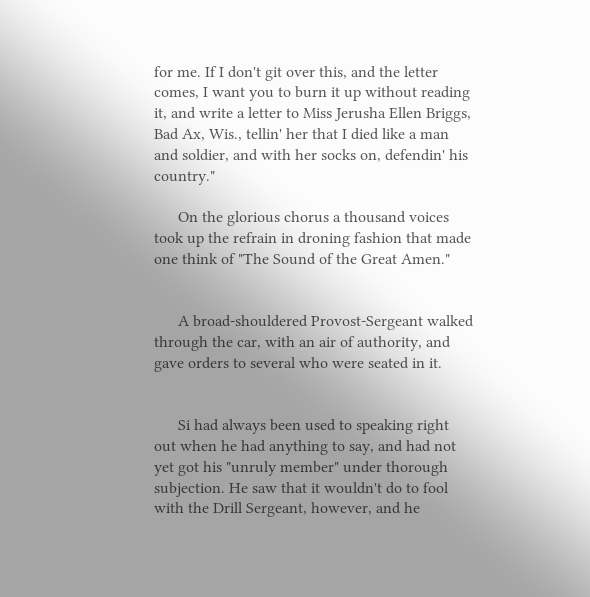for me. If I don't git over this, and the letter comes, I want you to burn it up without reading it, and write a letter to Miss Jerusha Ellen Briggs, Bad Ax, Wis., tellin' her that I died like a man and soldier, and with her socks on, defendin' his country."

      On the glorious chorus a thousand voices took up the refrain in droning fashion that made one think of "The Sound of the Great Amen."


      A broad-shouldered Provost-Sergeant walked through the car, with an air of authority, and gave orders to several who were seated in it.


      Si had always been used to speaking right out when he had anything to say, and had not yet got his "unruly member" under thorough subjection. He saw that it wouldn't do to fool with the Drill Sergeant, however, and he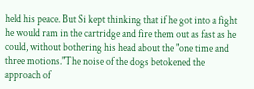held his peace. But Si kept thinking that if he got into a fight he would ram in the cartridge and fire them out as fast as he could, without bothering his head about the "one time and three motions."The noise of the dogs betokened the approach of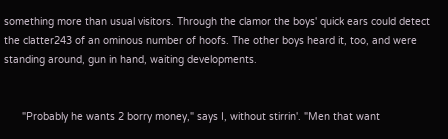something more than usual visitors. Through the clamor the boys' quick ears could detect the clatter243 of an ominous number of hoofs. The other boys heard it, too, and were standing around, gun in hand, waiting developments.


      "Probably he wants 2 borry money," says I, without stirrin'. "Men that want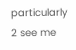particularly 2 see me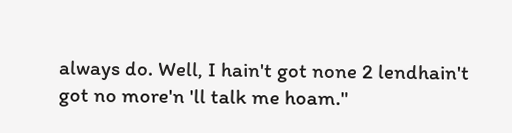always do. Well, I hain't got none 2 lendhain't got no more'n 'll talk me hoam."